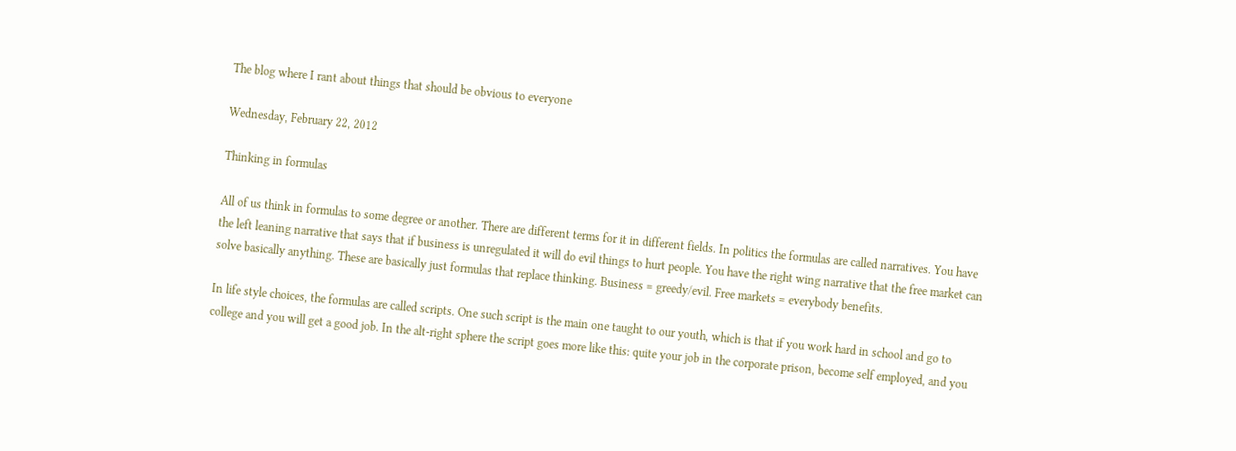The blog where I rant about things that should be obvious to everyone

Wednesday, February 22, 2012

Thinking in formulas

All of us think in formulas to some degree or another. There are different terms for it in different fields. In politics the formulas are called narratives. You have the left leaning narrative that says that if business is unregulated it will do evil things to hurt people. You have the right wing narrative that the free market can solve basically anything. These are basically just formulas that replace thinking. Business = greedy/evil. Free markets = everybody benefits.

In life style choices, the formulas are called scripts. One such script is the main one taught to our youth, which is that if you work hard in school and go to college and you will get a good job. In the alt-right sphere the script goes more like this: quite your job in the corporate prison, become self employed, and you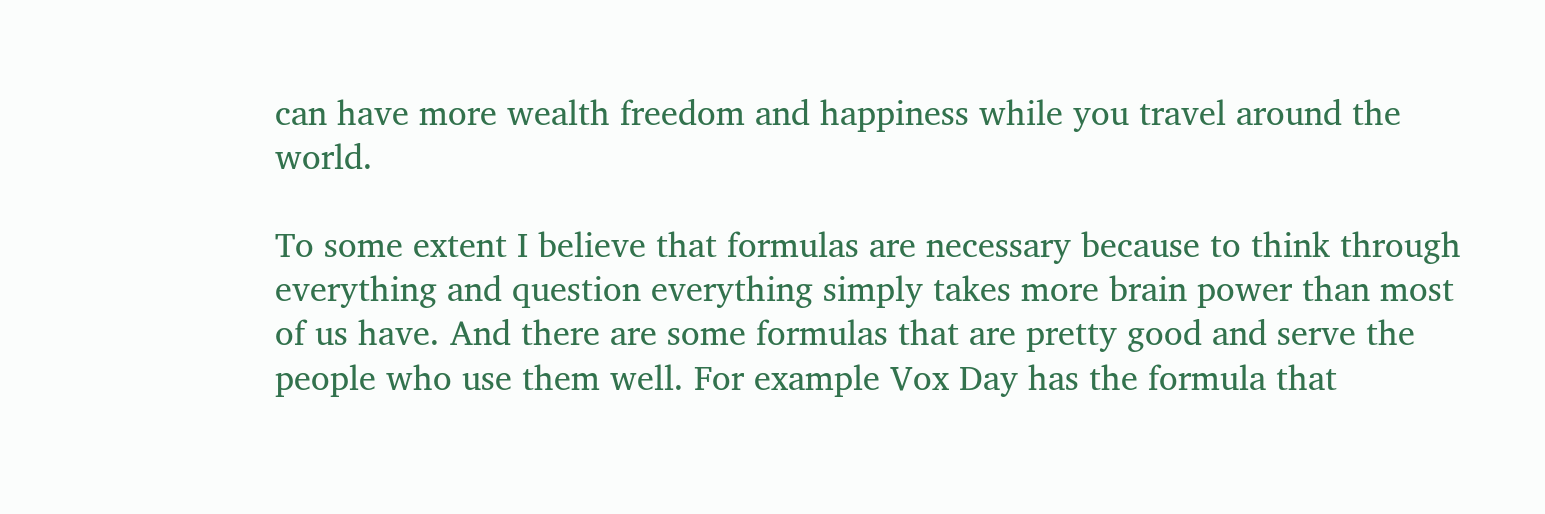can have more wealth freedom and happiness while you travel around the world.

To some extent I believe that formulas are necessary because to think through everything and question everything simply takes more brain power than most of us have. And there are some formulas that are pretty good and serve the people who use them well. For example Vox Day has the formula that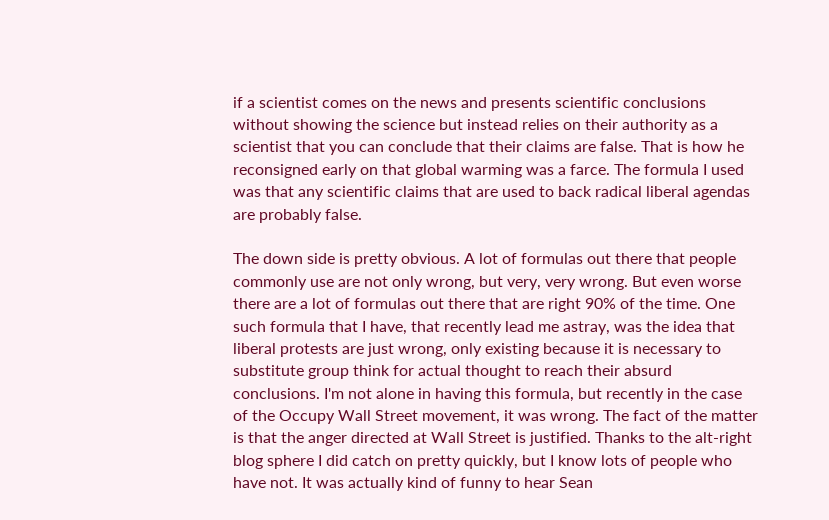if a scientist comes on the news and presents scientific conclusions without showing the science but instead relies on their authority as a scientist that you can conclude that their claims are false. That is how he reconsigned early on that global warming was a farce. The formula I used was that any scientific claims that are used to back radical liberal agendas are probably false.

The down side is pretty obvious. A lot of formulas out there that people commonly use are not only wrong, but very, very wrong. But even worse there are a lot of formulas out there that are right 90% of the time. One such formula that I have, that recently lead me astray, was the idea that liberal protests are just wrong, only existing because it is necessary to substitute group think for actual thought to reach their absurd conclusions. I'm not alone in having this formula, but recently in the case of the Occupy Wall Street movement, it was wrong. The fact of the matter is that the anger directed at Wall Street is justified. Thanks to the alt-right blog sphere I did catch on pretty quickly, but I know lots of people who have not. It was actually kind of funny to hear Sean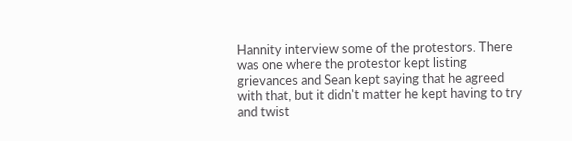Hannity interview some of the protestors. There was one where the protestor kept listing grievances and Sean kept saying that he agreed with that, but it didn't matter he kept having to try and twist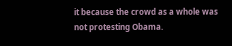it because the crowd as a whole was not protesting Obama.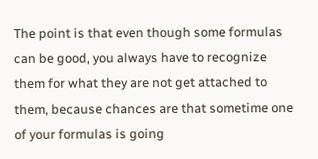The point is that even though some formulas can be good, you always have to recognize them for what they are not get attached to them, because chances are that sometime one of your formulas is going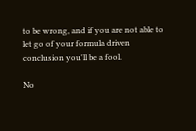to be wrong, and if you are not able to let go of your formula driven conclusion you'll be a fool.

No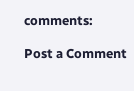comments:

Post a Comment